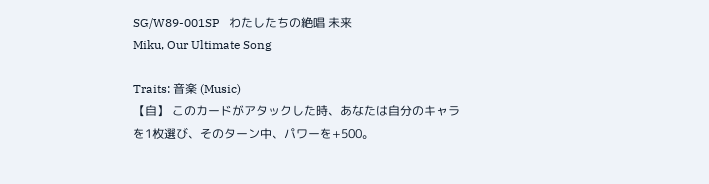SG/W89-001SP   わたしたちの絶唱 未来
Miku, Our Ultimate Song

Traits: 音楽 (Music)
【自】 このカードがアタックした時、あなたは自分のキャラを1枚選び、そのターン中、パワーを+500。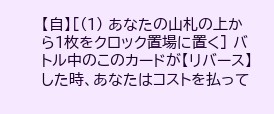【自】[(1) あなたの山札の上から1枚をクロック置場に置く] バトル中のこのカードが【リバース】した時、あなたはコストを払って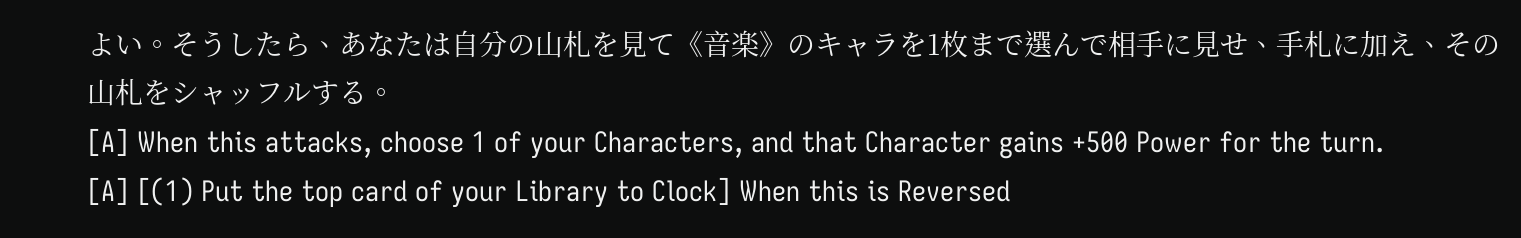よい。そうしたら、あなたは自分の山札を見て《音楽》のキャラを1枚まで選んで相手に見せ、手札に加え、その山札をシャッフルする。
[A] When this attacks, choose 1 of your Characters, and that Character gains +500 Power for the turn.
[A] [(1) Put the top card of your Library to Clock] When this is Reversed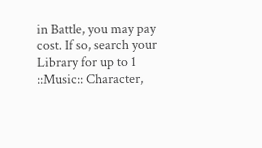in Battle, you may pay cost. If so, search your Library for up to 1 ::Music:: Character,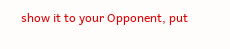show it to your Opponent, put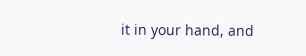it in your hand, and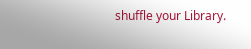shuffle your Library.